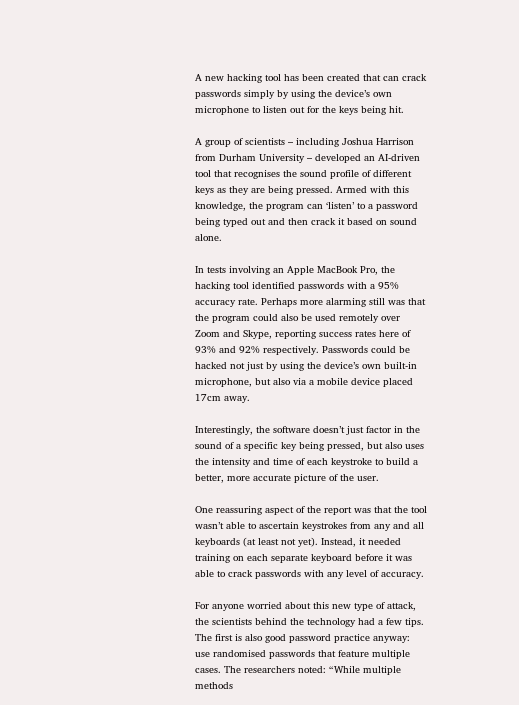A new hacking tool has been created that can crack passwords simply by using the device’s own microphone to listen out for the keys being hit.

A group of scientists – including Joshua Harrison from Durham University – developed an AI-driven tool that recognises the sound profile of different keys as they are being pressed. Armed with this knowledge, the program can ‘listen’ to a password being typed out and then crack it based on sound alone.

In tests involving an Apple MacBook Pro, the hacking tool identified passwords with a 95% accuracy rate. Perhaps more alarming still was that the program could also be used remotely over Zoom and Skype, reporting success rates here of 93% and 92% respectively. Passwords could be hacked not just by using the device’s own built-in microphone, but also via a mobile device placed 17cm away.

Interestingly, the software doesn’t just factor in the sound of a specific key being pressed, but also uses the intensity and time of each keystroke to build a better, more accurate picture of the user.

One reassuring aspect of the report was that the tool wasn’t able to ascertain keystrokes from any and all keyboards (at least not yet). Instead, it needed training on each separate keyboard before it was able to crack passwords with any level of accuracy.

For anyone worried about this new type of attack, the scientists behind the technology had a few tips. The first is also good password practice anyway: use randomised passwords that feature multiple cases. The researchers noted: “While multiple methods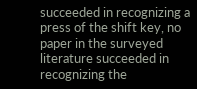succeeded in recognizing a press of the shift key, no paper in the surveyed literature succeeded in recognizing the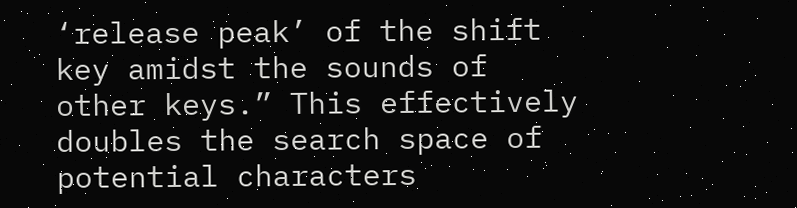‘release peak’ of the shift key amidst the sounds of other keys.” This effectively doubles the search space of potential characters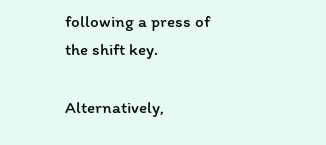following a press of the shift key.

Alternatively,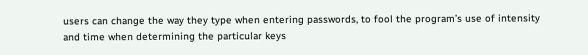users can change the way they type when entering passwords, to fool the program’s use of intensity and time when determining the particular keys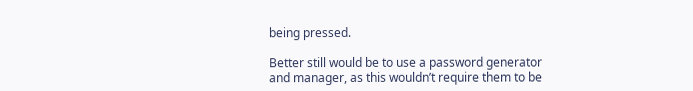being pressed.

Better still would be to use a password generator and manager, as this wouldn’t require them to be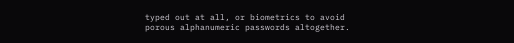typed out at all, or biometrics to avoid porous alphanumeric passwords altogether.